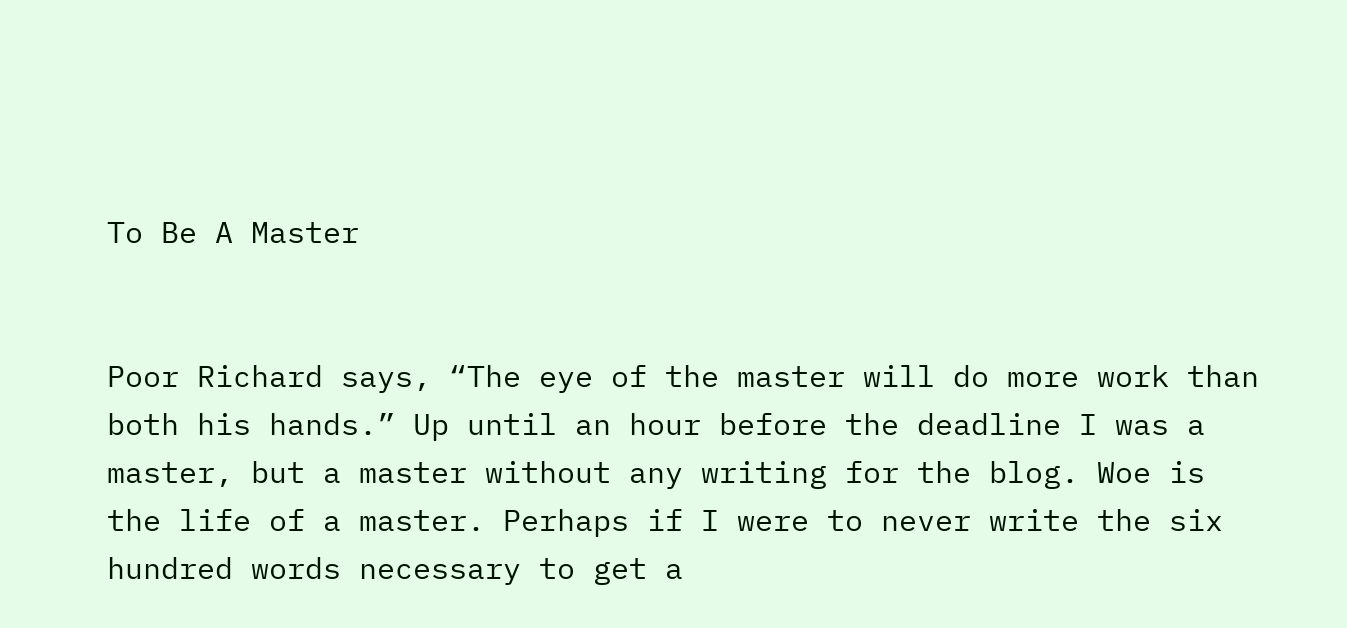To Be A Master


Poor Richard says, “The eye of the master will do more work than both his hands.” Up until an hour before the deadline I was a master, but a master without any writing for the blog. Woe is the life of a master. Perhaps if I were to never write the six hundred words necessary to get a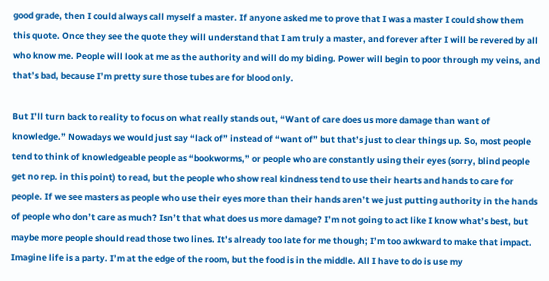good grade, then I could always call myself a master. If anyone asked me to prove that I was a master I could show them this quote. Once they see the quote they will understand that I am truly a master, and forever after I will be revered by all who know me. People will look at me as the authority and will do my biding. Power will begin to poor through my veins, and that’s bad, because I’m pretty sure those tubes are for blood only.

But I’ll turn back to reality to focus on what really stands out, “Want of care does us more damage than want of knowledge.” Nowadays we would just say “lack of” instead of “want of” but that’s just to clear things up. So, most people tend to think of knowledgeable people as “bookworms,” or people who are constantly using their eyes (sorry, blind people get no rep. in this point) to read, but the people who show real kindness tend to use their hearts and hands to care for people. If we see masters as people who use their eyes more than their hands aren’t we just putting authority in the hands of people who don’t care as much? Isn’t that what does us more damage? I’m not going to act like I know what’s best, but maybe more people should read those two lines. It’s already too late for me though; I’m too awkward to make that impact. Imagine life is a party. I’m at the edge of the room, but the food is in the middle. All I have to do is use my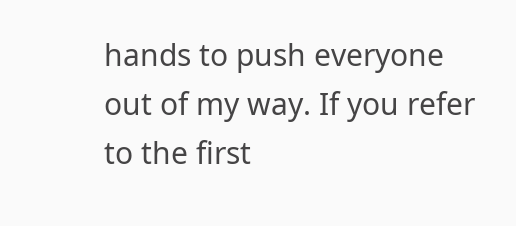hands to push everyone out of my way. If you refer to the first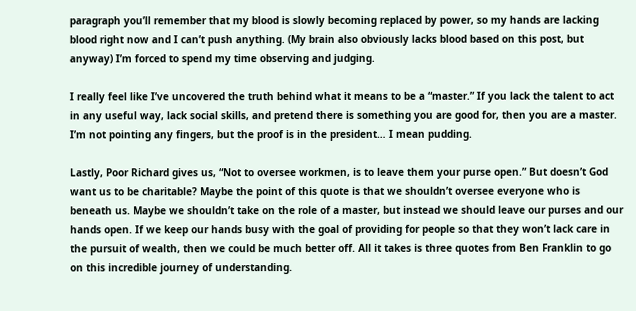paragraph you’ll remember that my blood is slowly becoming replaced by power, so my hands are lacking blood right now and I can’t push anything. (My brain also obviously lacks blood based on this post, but anyway) I’m forced to spend my time observing and judging.

I really feel like I’ve uncovered the truth behind what it means to be a “master.” If you lack the talent to act in any useful way, lack social skills, and pretend there is something you are good for, then you are a master. I’m not pointing any fingers, but the proof is in the president… I mean pudding.

Lastly, Poor Richard gives us, “Not to oversee workmen, is to leave them your purse open.” But doesn’t God want us to be charitable? Maybe the point of this quote is that we shouldn’t oversee everyone who is beneath us. Maybe we shouldn’t take on the role of a master, but instead we should leave our purses and our hands open. If we keep our hands busy with the goal of providing for people so that they won’t lack care in the pursuit of wealth, then we could be much better off. All it takes is three quotes from Ben Franklin to go on this incredible journey of understanding.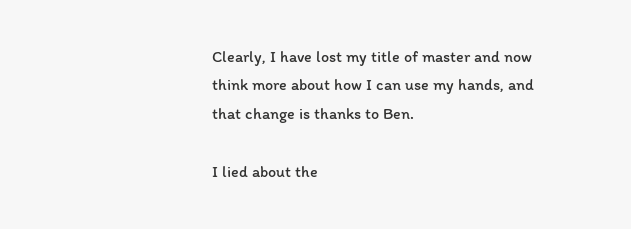Clearly, I have lost my title of master and now think more about how I can use my hands, and that change is thanks to Ben.

I lied about the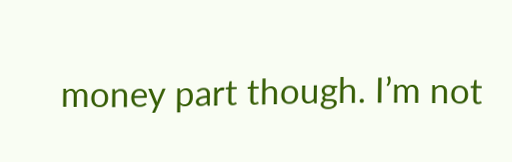money part though. I’m not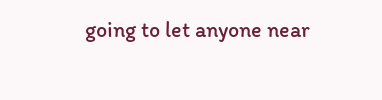going to let anyone near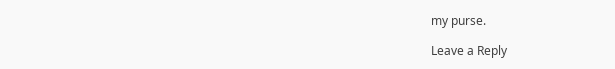my purse.

Leave a Reply